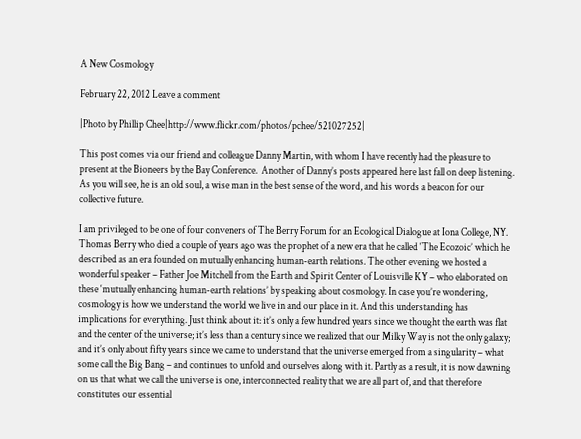A New Cosmology

February 22, 2012 Leave a comment

|Photo by Phillip Chee|http://www.flickr.com/photos/pchee/521027252|

This post comes via our friend and colleague Danny Martin, with whom I have recently had the pleasure to present at the Bioneers by the Bay Conference.  Another of Danny’s posts appeared here last fall on deep listening.  As you will see, he is an old soul, a wise man in the best sense of the word, and his words a beacon for our collective future.

I am privileged to be one of four conveners of The Berry Forum for an Ecological Dialogue at Iona College, NY. Thomas Berry who died a couple of years ago was the prophet of a new era that he called ‘The Ecozoic’ which he described as an era founded on mutually enhancing human-earth relations. The other evening we hosted a wonderful speaker – Father Joe Mitchell from the Earth and Spirit Center of Louisville KY – who elaborated on these ‘mutually enhancing human-earth relations’ by speaking about cosmology. In case you’re wondering, cosmology is how we understand the world we live in and our place in it. And this understanding has implications for everything. Just think about it: it’s only a few hundred years since we thought the earth was flat and the center of the universe; it’s less than a century since we realized that our Milky Way is not the only galaxy; and it’s only about fifty years since we came to understand that the universe emerged from a singularity – what some call the Big Bang – and continues to unfold and ourselves along with it. Partly as a result, it is now dawning on us that what we call the universe is one, interconnected reality that we are all part of, and that therefore constitutes our essential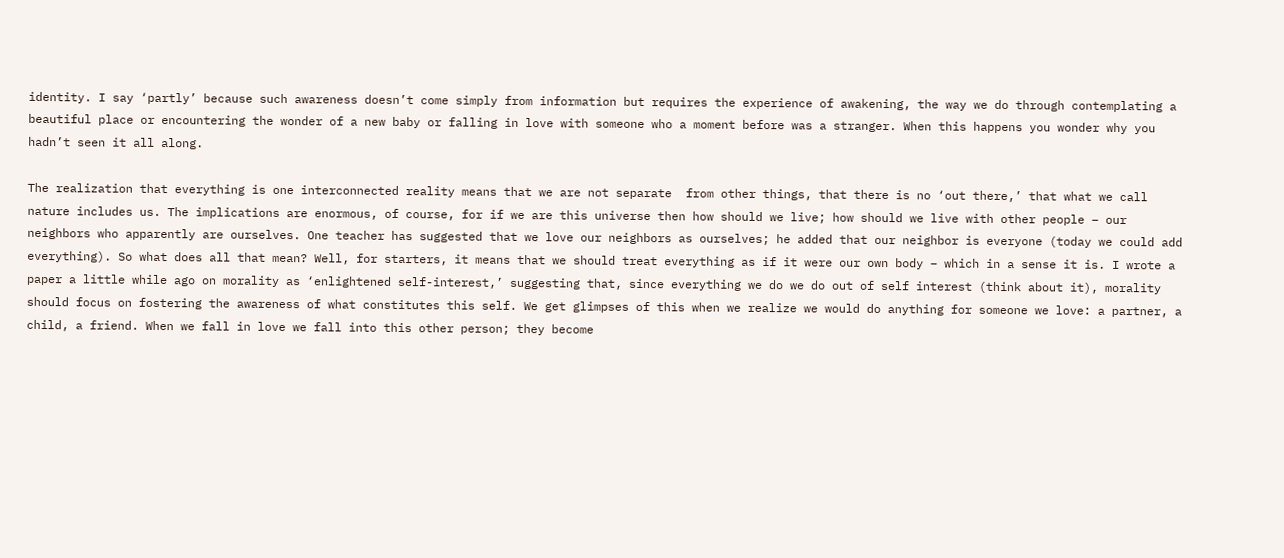identity. I say ‘partly’ because such awareness doesn’t come simply from information but requires the experience of awakening, the way we do through contemplating a beautiful place or encountering the wonder of a new baby or falling in love with someone who a moment before was a stranger. When this happens you wonder why you hadn’t seen it all along.

The realization that everything is one interconnected reality means that we are not separate  from other things, that there is no ‘out there,’ that what we call nature includes us. The implications are enormous, of course, for if we are this universe then how should we live; how should we live with other people – our neighbors who apparently are ourselves. One teacher has suggested that we love our neighbors as ourselves; he added that our neighbor is everyone (today we could add everything). So what does all that mean? Well, for starters, it means that we should treat everything as if it were our own body – which in a sense it is. I wrote a paper a little while ago on morality as ‘enlightened self-interest,’ suggesting that, since everything we do we do out of self interest (think about it), morality should focus on fostering the awareness of what constitutes this self. We get glimpses of this when we realize we would do anything for someone we love: a partner, a child, a friend. When we fall in love we fall into this other person; they become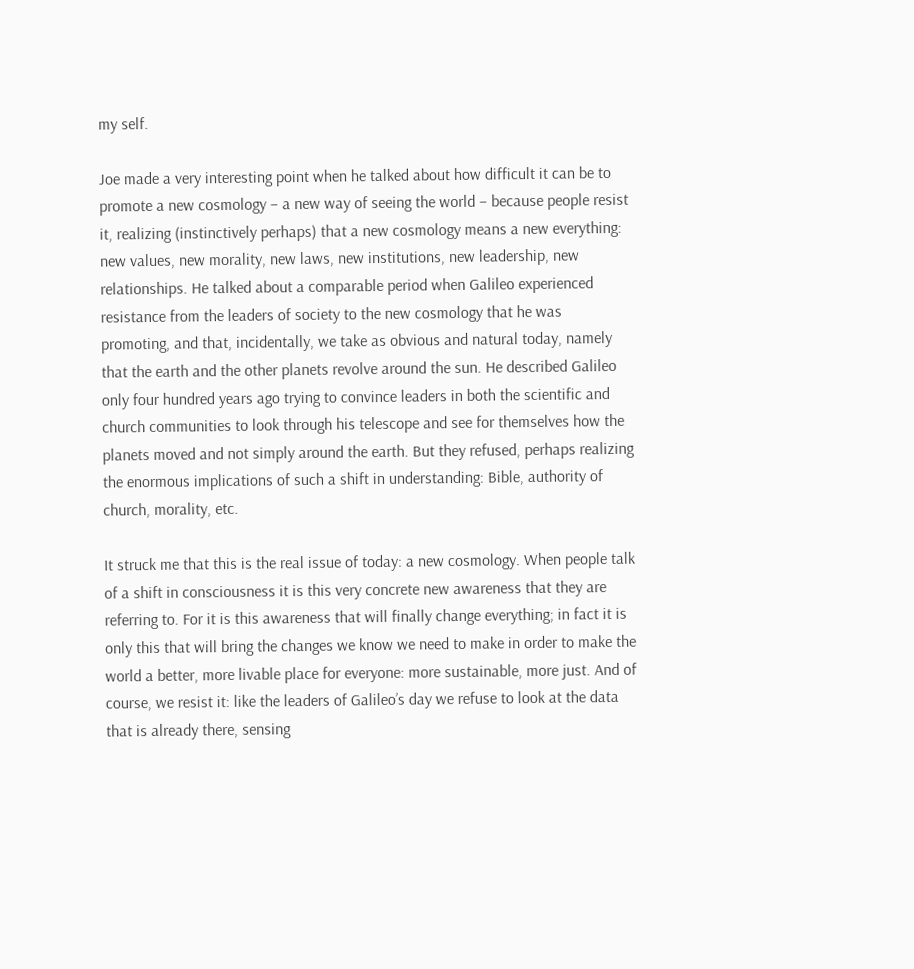my self.

Joe made a very interesting point when he talked about how difficult it can be to promote a new cosmology – a new way of seeing the world – because people resist it, realizing (instinctively perhaps) that a new cosmology means a new everything: new values, new morality, new laws, new institutions, new leadership, new relationships. He talked about a comparable period when Galileo experienced resistance from the leaders of society to the new cosmology that he was promoting, and that, incidentally, we take as obvious and natural today, namely that the earth and the other planets revolve around the sun. He described Galileo only four hundred years ago trying to convince leaders in both the scientific and church communities to look through his telescope and see for themselves how the planets moved and not simply around the earth. But they refused, perhaps realizing the enormous implications of such a shift in understanding: Bible, authority of church, morality, etc.

It struck me that this is the real issue of today: a new cosmology. When people talk of a shift in consciousness it is this very concrete new awareness that they are referring to. For it is this awareness that will finally change everything; in fact it is only this that will bring the changes we know we need to make in order to make the world a better, more livable place for everyone: more sustainable, more just. And of course, we resist it: like the leaders of Galileo’s day we refuse to look at the data that is already there, sensing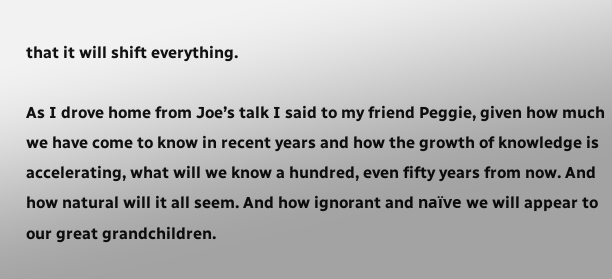that it will shift everything.

As I drove home from Joe’s talk I said to my friend Peggie, given how much we have come to know in recent years and how the growth of knowledge is accelerating, what will we know a hundred, even fifty years from now. And how natural will it all seem. And how ignorant and naïve we will appear to our great grandchildren.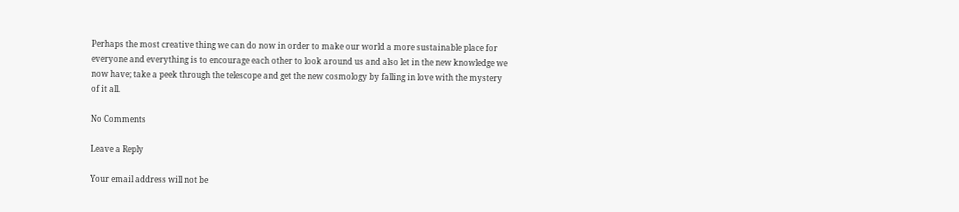Perhaps the most creative thing we can do now in order to make our world a more sustainable place for everyone and everything is to encourage each other to look around us and also let in the new knowledge we now have; take a peek through the telescope and get the new cosmology by falling in love with the mystery of it all.

No Comments

Leave a Reply

Your email address will not be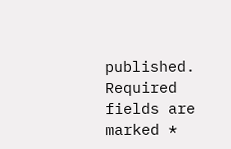published. Required fields are marked *